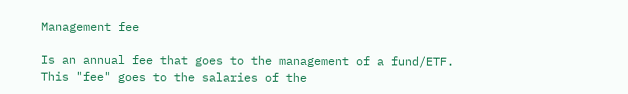Management fee

Is an annual fee that goes to the management of a fund/ETF. This "fee" goes to the salaries of the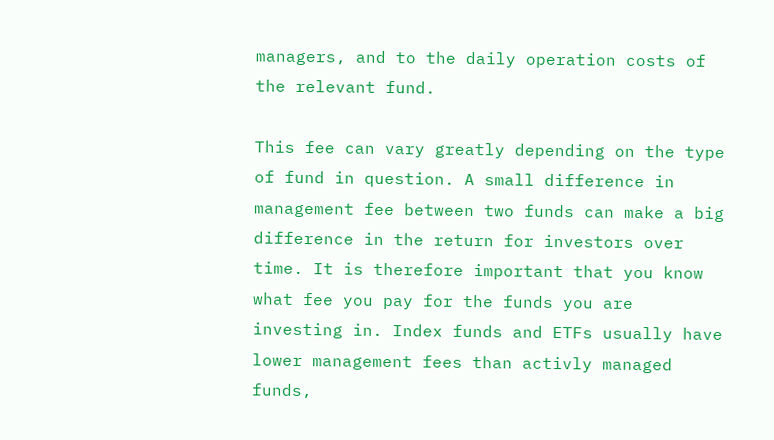managers, and to the daily operation costs of the relevant fund.

This fee can vary greatly depending on the type of fund in question. A small difference in management fee between two funds can make a big difference in the return for investors over time. It is therefore important that you know what fee you pay for the funds you are investing in. Index funds and ETFs usually have lower management fees than activly managed funds,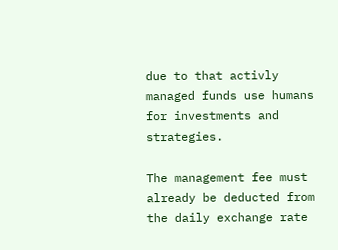due to that activly managed funds use humans for investments and strategies.

The management fee must already be deducted from the daily exchange rate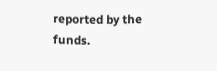reported by the funds.